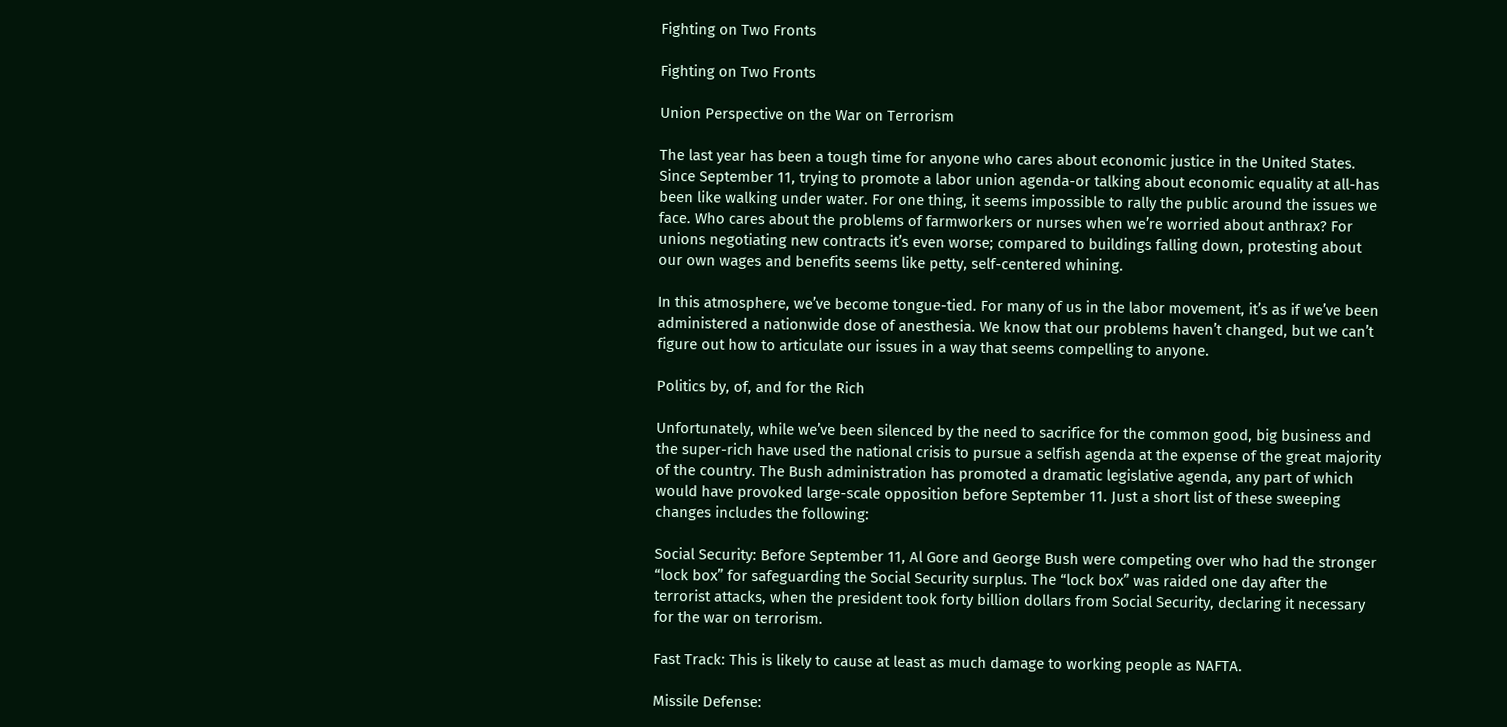Fighting on Two Fronts

Fighting on Two Fronts

Union Perspective on the War on Terrorism

The last year has been a tough time for anyone who cares about economic justice in the United States. Since September 11, trying to promote a labor union agenda-or talking about economic equality at all-has been like walking under water. For one thing, it seems impossible to rally the public around the issues we face. Who cares about the problems of farmworkers or nurses when we’re worried about anthrax? For unions negotiating new contracts it’s even worse; compared to buildings falling down, protesting about our own wages and benefits seems like petty, self-centered whining.

In this atmosphere, we’ve become tongue-tied. For many of us in the labor movement, it’s as if we’ve been administered a nationwide dose of anesthesia. We know that our problems haven’t changed, but we can’t figure out how to articulate our issues in a way that seems compelling to anyone.

Politics by, of, and for the Rich

Unfortunately, while we’ve been silenced by the need to sacrifice for the common good, big business and the super-rich have used the national crisis to pursue a selfish agenda at the expense of the great majority of the country. The Bush administration has promoted a dramatic legislative agenda, any part of which would have provoked large-scale opposition before September 11. Just a short list of these sweeping changes includes the following:

Social Security: Before September 11, Al Gore and George Bush were competing over who had the stronger “lock box” for safeguarding the Social Security surplus. The “lock box” was raided one day after the terrorist attacks, when the president took forty billion dollars from Social Security, declaring it necessary for the war on terrorism.

Fast Track: This is likely to cause at least as much damage to working people as NAFTA.

Missile Defense: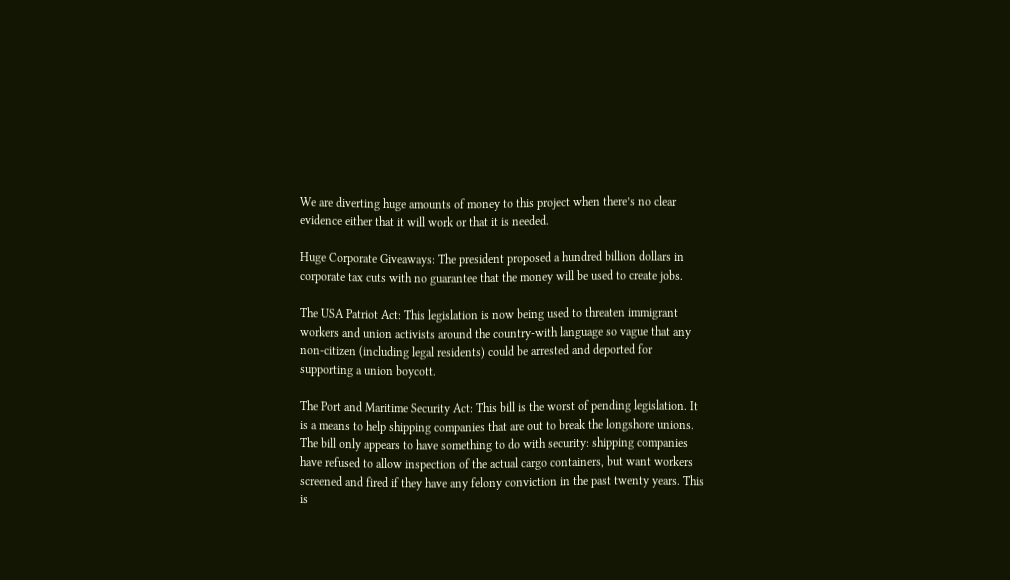We are diverting huge amounts of money to this project when there’s no clear evidence either that it will work or that it is needed.

Huge Corporate Giveaways: The president proposed a hundred billion dollars in corporate tax cuts with no guarantee that the money will be used to create jobs.

The USA Patriot Act: This legislation is now being used to threaten immigrant workers and union activists around the country-with language so vague that any non-citizen (including legal residents) could be arrested and deported for supporting a union boycott.

The Port and Maritime Security Act: This bill is the worst of pending legislation. It is a means to help shipping companies that are out to break the longshore unions. The bill only appears to have something to do with security: shipping companies have refused to allow inspection of the actual cargo containers, but want workers screened and fired if they have any felony conviction in the past twenty years. This is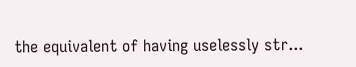the equivalent of having uselessly str...